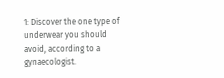1: Discover the one type of underwear you should avoid, according to a gynaecologist.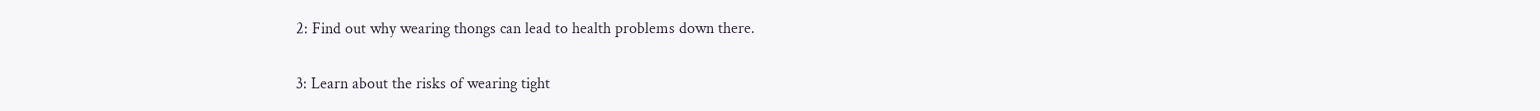2: Find out why wearing thongs can lead to health problems down there.

3: Learn about the risks of wearing tight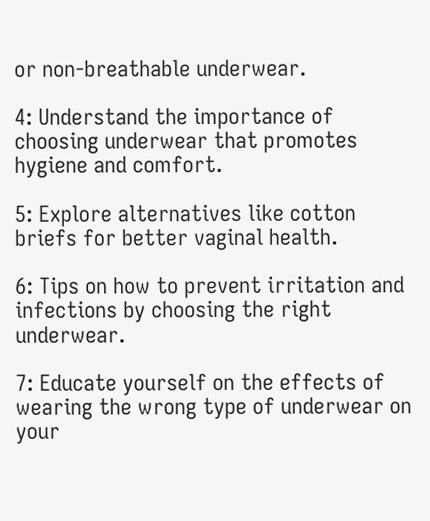or non-breathable underwear.

4: Understand the importance of choosing underwear that promotes hygiene and comfort.

5: Explore alternatives like cotton briefs for better vaginal health.

6: Tips on how to prevent irritation and infections by choosing the right underwear.

7: Educate yourself on the effects of wearing the wrong type of underwear on your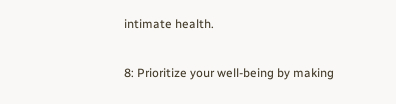intimate health.

8: Prioritize your well-being by making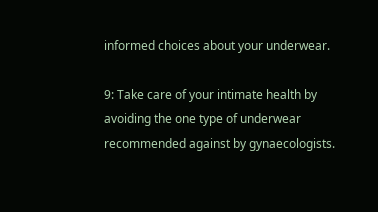informed choices about your underwear.

9: Take care of your intimate health by avoiding the one type of underwear recommended against by gynaecologists.